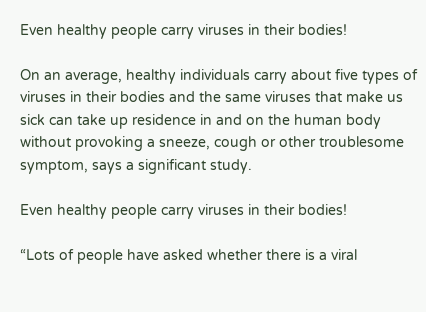Even healthy people carry viruses in their bodies!

On an average, healthy individuals carry about five types of viruses in their bodies and the same viruses that make us sick can take up residence in and on the human body without provoking a sneeze, cough or other troublesome symptom, says a significant study.

Even healthy people carry viruses in their bodies!

“Lots of people have asked whether there is a viral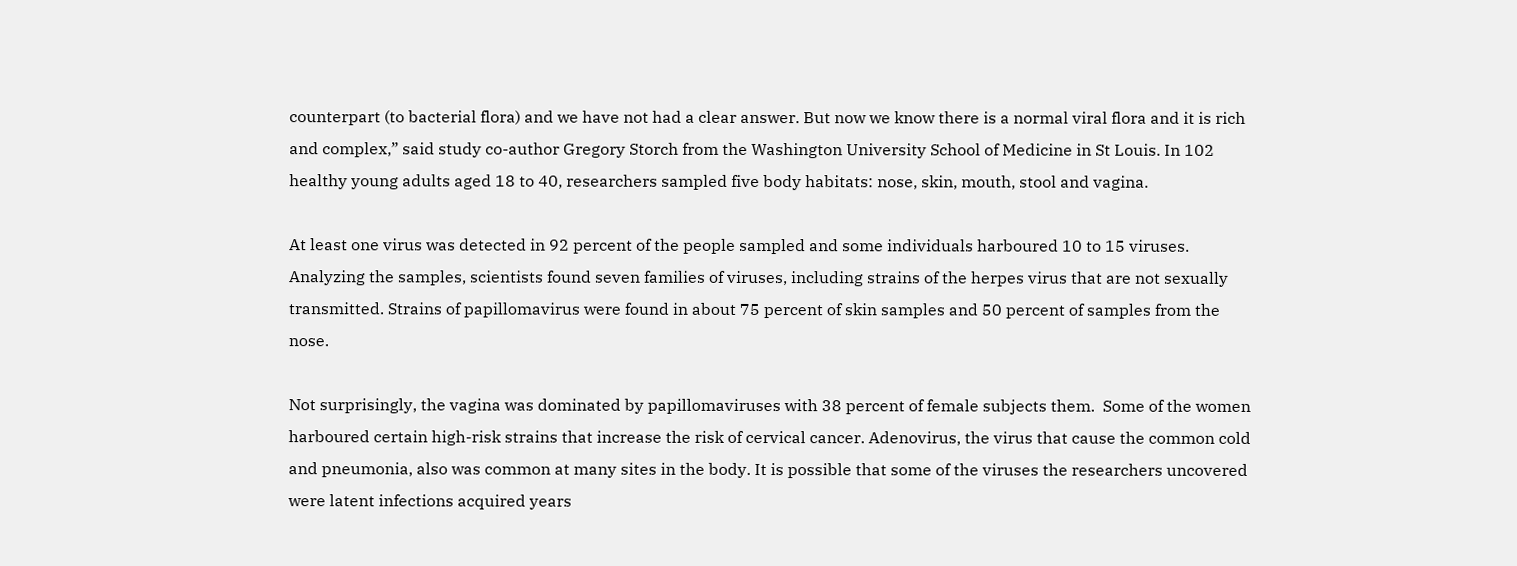counterpart (to bacterial flora) and we have not had a clear answer. But now we know there is a normal viral flora and it is rich and complex,” said study co-author Gregory Storch from the Washington University School of Medicine in St Louis. In 102 healthy young adults aged 18 to 40, researchers sampled five body habitats: nose, skin, mouth, stool and vagina.

At least one virus was detected in 92 percent of the people sampled and some individuals harboured 10 to 15 viruses. Analyzing the samples, scientists found seven families of viruses, including strains of the herpes virus that are not sexually transmitted. Strains of papillomavirus were found in about 75 percent of skin samples and 50 percent of samples from the nose.

Not surprisingly, the vagina was dominated by papillomaviruses with 38 percent of female subjects them.  Some of the women harboured certain high-risk strains that increase the risk of cervical cancer. Adenovirus, the virus that cause the common cold and pneumonia, also was common at many sites in the body. It is possible that some of the viruses the researchers uncovered were latent infections acquired years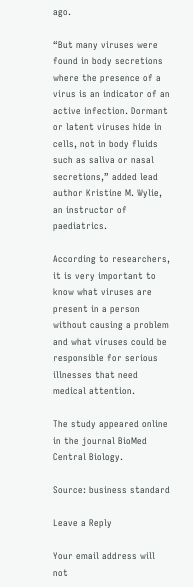ago.

“But many viruses were found in body secretions where the presence of a virus is an indicator of an active infection. Dormant or latent viruses hide in cells, not in body fluids such as saliva or nasal secretions,” added lead author Kristine M. Wylie, an instructor of paediatrics.

According to researchers, it is very important to know what viruses are present in a person without causing a problem and what viruses could be responsible for serious illnesses that need medical attention.

The study appeared online in the journal BioMed Central Biology.

Source: business standard

Leave a Reply

Your email address will not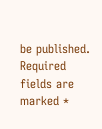be published. Required fields are marked *